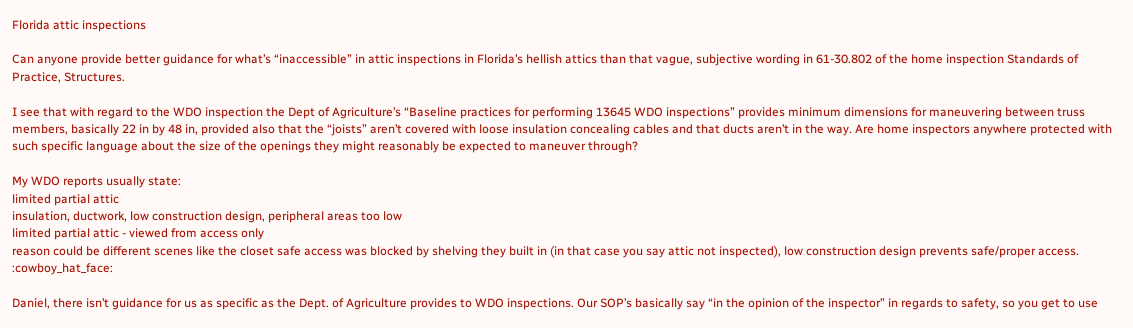Florida attic inspections

Can anyone provide better guidance for what’s “inaccessible” in attic inspections in Florida’s hellish attics than that vague, subjective wording in 61-30.802 of the home inspection Standards of Practice, Structures.

I see that with regard to the WDO inspection the Dept of Agriculture’s “Baseline practices for performing 13645 WDO inspections” provides minimum dimensions for maneuvering between truss members, basically 22 in by 48 in, provided also that the “joists” aren’t covered with loose insulation concealing cables and that ducts aren’t in the way. Are home inspectors anywhere protected with such specific language about the size of the openings they might reasonably be expected to maneuver through?

My WDO reports usually state:
limited partial attic
insulation, ductwork, low construction design, peripheral areas too low
limited partial attic - viewed from access only
reason could be different scenes like the closet safe access was blocked by shelving they built in (in that case you say attic not inspected), low construction design prevents safe/proper access. :cowboy_hat_face:

Daniel, there isn’t guidance for us as specific as the Dept. of Agriculture provides to WDO inspections. Our SOP’s basically say “in the opinion of the inspector” in regards to safety, so you get to use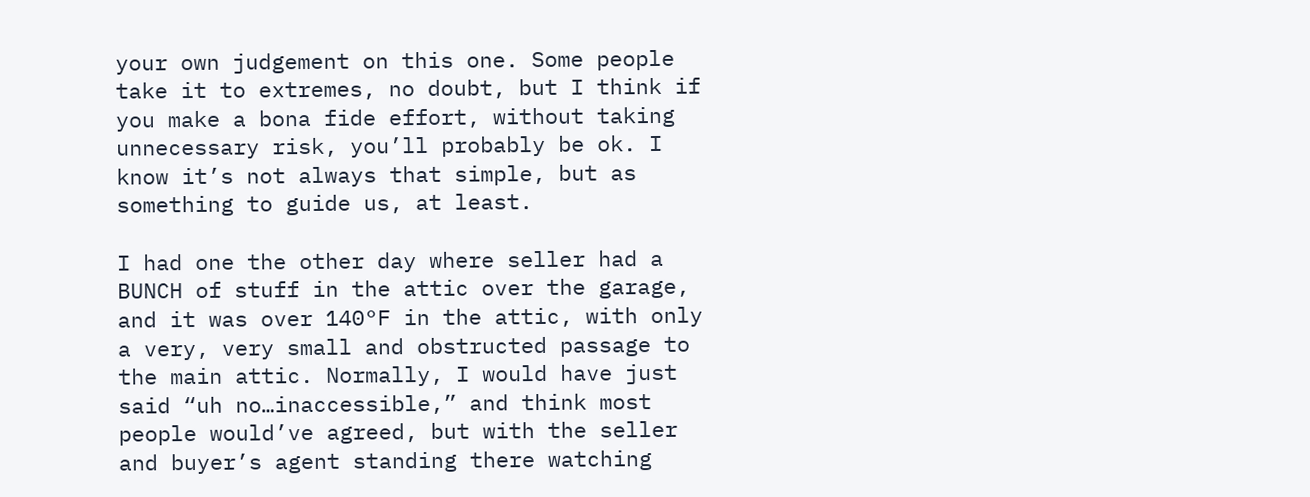your own judgement on this one. Some people take it to extremes, no doubt, but I think if you make a bona fide effort, without taking unnecessary risk, you’ll probably be ok. I know it’s not always that simple, but as something to guide us, at least.

I had one the other day where seller had a BUNCH of stuff in the attic over the garage, and it was over 140°F in the attic, with only a very, very small and obstructed passage to the main attic. Normally, I would have just said “uh no…inaccessible,” and think most people would’ve agreed, but with the seller and buyer’s agent standing there watching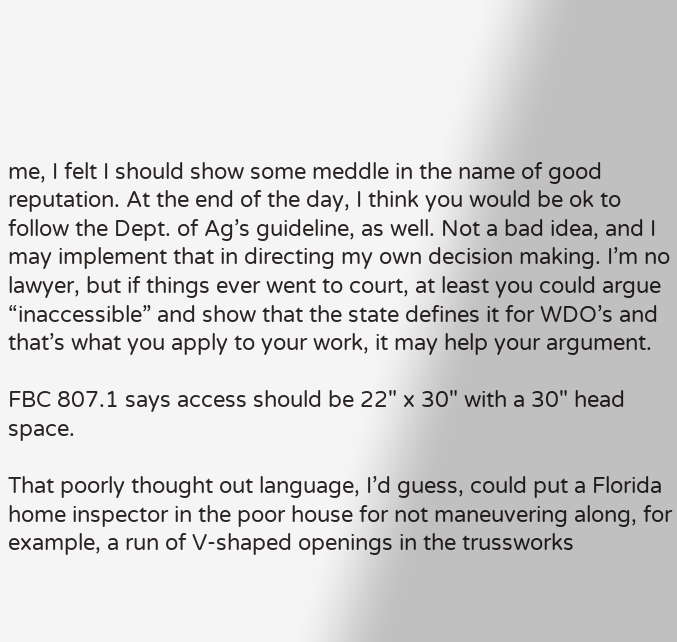me, I felt I should show some meddle in the name of good reputation. At the end of the day, I think you would be ok to follow the Dept. of Ag’s guideline, as well. Not a bad idea, and I may implement that in directing my own decision making. I’m no lawyer, but if things ever went to court, at least you could argue “inaccessible” and show that the state defines it for WDO’s and that’s what you apply to your work, it may help your argument.

FBC 807.1 says access should be 22" x 30" with a 30" head space.

That poorly thought out language, I’d guess, could put a Florida home inspector in the poor house for not maneuvering along, for example, a run of V-shaped openings in the trussworks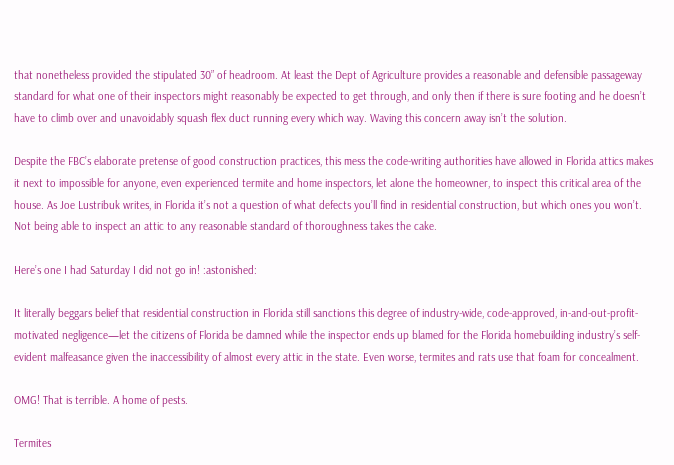that nonetheless provided the stipulated 30” of headroom. At least the Dept of Agriculture provides a reasonable and defensible passageway standard for what one of their inspectors might reasonably be expected to get through, and only then if there is sure footing and he doesn’t have to climb over and unavoidably squash flex duct running every which way. Waving this concern away isn’t the solution.

Despite the FBC’s elaborate pretense of good construction practices, this mess the code-writing authorities have allowed in Florida attics makes it next to impossible for anyone, even experienced termite and home inspectors, let alone the homeowner, to inspect this critical area of the house. As Joe Lustribuk writes, in Florida it’s not a question of what defects you’ll find in residential construction, but which ones you won’t. Not being able to inspect an attic to any reasonable standard of thoroughness takes the cake.

Here’s one I had Saturday I did not go in! :astonished:

It literally beggars belief that residential construction in Florida still sanctions this degree of industry-wide, code-approved, in-and-out-profit-motivated negligence—let the citizens of Florida be damned while the inspector ends up blamed for the Florida homebuilding industry’s self-evident malfeasance given the inaccessibility of almost every attic in the state. Even worse, termites and rats use that foam for concealment.

OMG! That is terrible. A home of pests.

Termites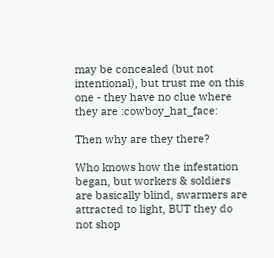may be concealed (but not intentional), but trust me on this one - they have no clue where they are :cowboy_hat_face:

Then why are they there?

Who knows how the infestation began, but workers & soldiers are basically blind, swarmers are attracted to light, BUT they do not shop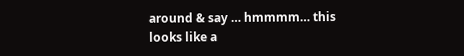around & say … hmmmm… this looks like a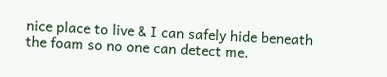nice place to live & I can safely hide beneath the foam so no one can detect me.